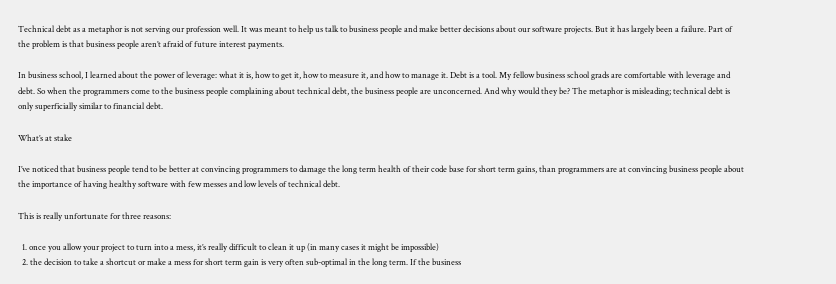Technical debt as a metaphor is not serving our profession well. It was meant to help us talk to business people and make better decisions about our software projects. But it has largely been a failure. Part of the problem is that business people aren’t afraid of future interest payments.

In business school, I learned about the power of leverage: what it is, how to get it, how to measure it, and how to manage it. Debt is a tool. My fellow business school grads are comfortable with leverage and debt. So when the programmers come to the business people complaining about technical debt, the business people are unconcerned. And why would they be? The metaphor is misleading; technical debt is only superficially similar to financial debt.

What’s at stake

I’ve noticed that business people tend to be better at convincing programmers to damage the long term health of their code base for short term gains, than programmers are at convincing business people about the importance of having healthy software with few messes and low levels of technical debt.

This is really unfortunate for three reasons:

  1. once you allow your project to turn into a mess, it’s really difficult to clean it up (in many cases it might be impossible)
  2. the decision to take a shortcut or make a mess for short term gain is very often sub-optimal in the long term. If the business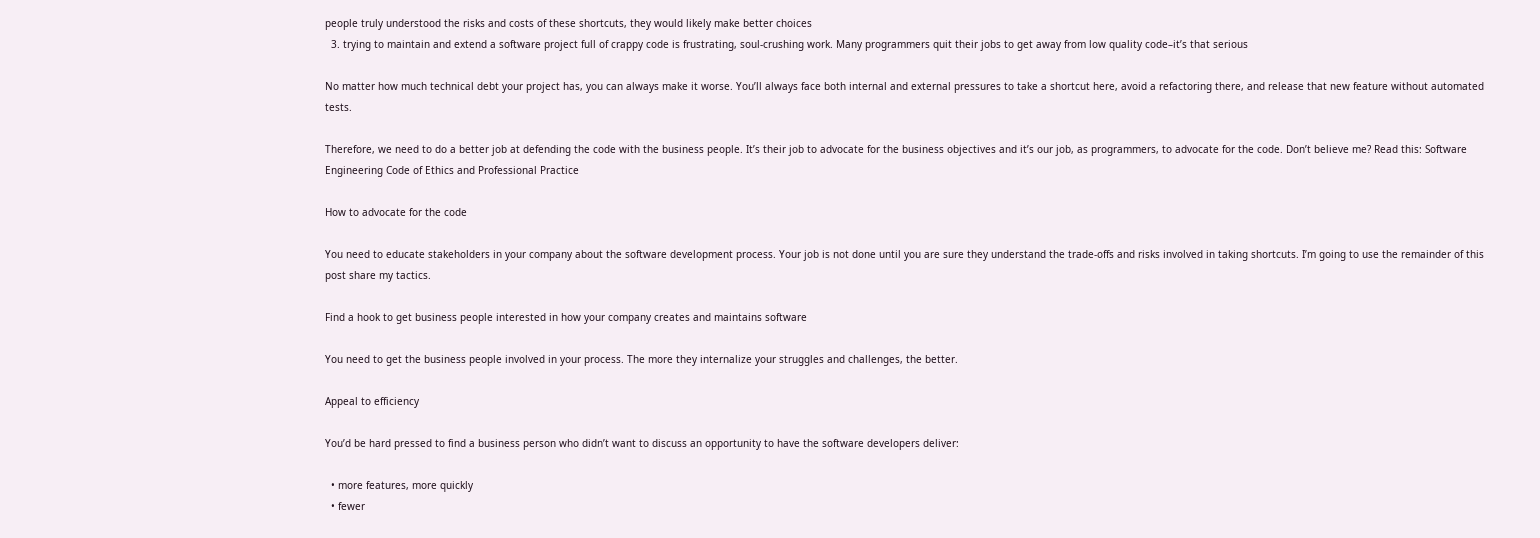people truly understood the risks and costs of these shortcuts, they would likely make better choices
  3. trying to maintain and extend a software project full of crappy code is frustrating, soul-crushing work. Many programmers quit their jobs to get away from low quality code–it’s that serious

No matter how much technical debt your project has, you can always make it worse. You’ll always face both internal and external pressures to take a shortcut here, avoid a refactoring there, and release that new feature without automated tests.

Therefore, we need to do a better job at defending the code with the business people. It’s their job to advocate for the business objectives and it’s our job, as programmers, to advocate for the code. Don’t believe me? Read this: Software Engineering Code of Ethics and Professional Practice

How to advocate for the code

You need to educate stakeholders in your company about the software development process. Your job is not done until you are sure they understand the trade-offs and risks involved in taking shortcuts. I’m going to use the remainder of this post share my tactics.

Find a hook to get business people interested in how your company creates and maintains software

You need to get the business people involved in your process. The more they internalize your struggles and challenges, the better.

Appeal to efficiency

You’d be hard pressed to find a business person who didn’t want to discuss an opportunity to have the software developers deliver:

  • more features, more quickly
  • fewer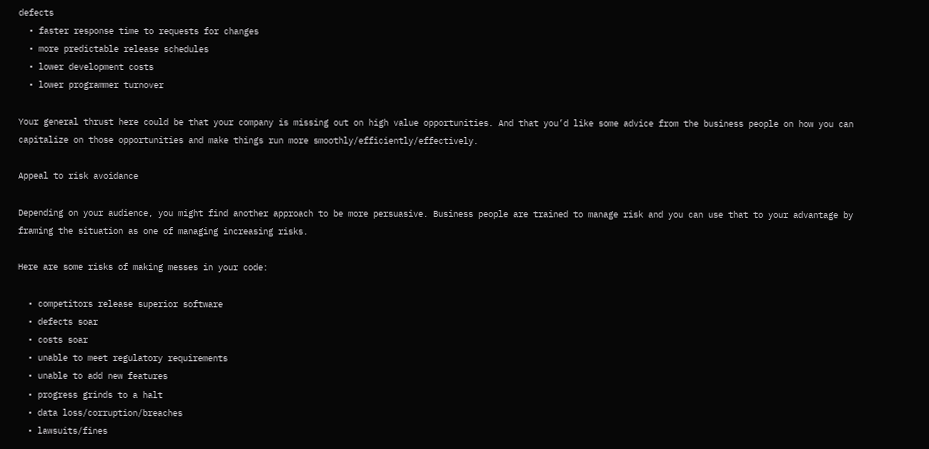defects
  • faster response time to requests for changes
  • more predictable release schedules
  • lower development costs
  • lower programmer turnover

Your general thrust here could be that your company is missing out on high value opportunities. And that you’d like some advice from the business people on how you can capitalize on those opportunities and make things run more smoothly/efficiently/effectively.

Appeal to risk avoidance

Depending on your audience, you might find another approach to be more persuasive. Business people are trained to manage risk and you can use that to your advantage by framing the situation as one of managing increasing risks.

Here are some risks of making messes in your code:

  • competitors release superior software
  • defects soar
  • costs soar
  • unable to meet regulatory requirements
  • unable to add new features
  • progress grinds to a halt
  • data loss/corruption/breaches
  • lawsuits/fines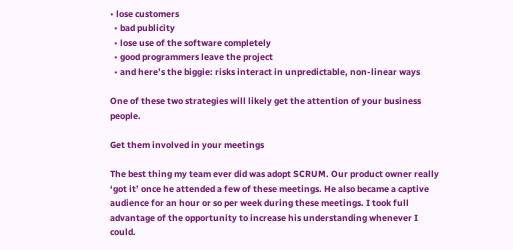• lose customers
  • bad publicity
  • lose use of the software completely
  • good programmers leave the project
  • and here’s the biggie: risks interact in unpredictable, non-linear ways

One of these two strategies will likely get the attention of your business people.

Get them involved in your meetings

The best thing my team ever did was adopt SCRUM. Our product owner really ‘got it’ once he attended a few of these meetings. He also became a captive audience for an hour or so per week during these meetings. I took full advantage of the opportunity to increase his understanding whenever I could.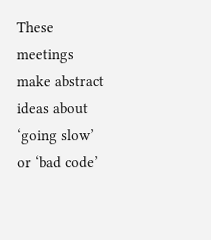These meetings make abstract ideas about ‘going slow’ or ‘bad code’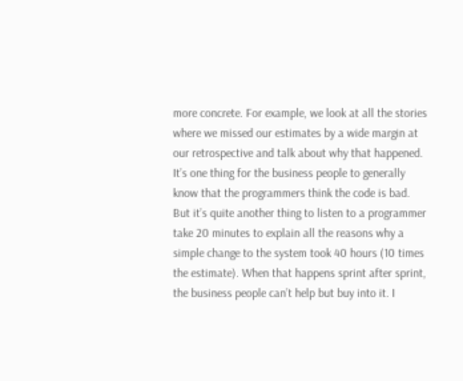more concrete. For example, we look at all the stories where we missed our estimates by a wide margin at our retrospective and talk about why that happened. It’s one thing for the business people to generally know that the programmers think the code is bad. But it’s quite another thing to listen to a programmer take 20 minutes to explain all the reasons why a simple change to the system took 40 hours (10 times the estimate). When that happens sprint after sprint, the business people can’t help but buy into it. I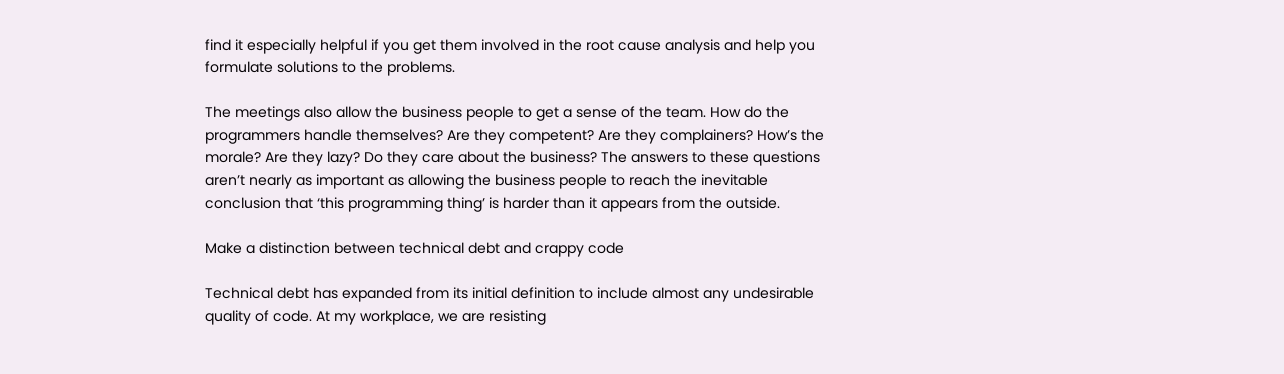find it especially helpful if you get them involved in the root cause analysis and help you formulate solutions to the problems.

The meetings also allow the business people to get a sense of the team. How do the programmers handle themselves? Are they competent? Are they complainers? How’s the morale? Are they lazy? Do they care about the business? The answers to these questions aren’t nearly as important as allowing the business people to reach the inevitable conclusion that ‘this programming thing’ is harder than it appears from the outside.

Make a distinction between technical debt and crappy code

Technical debt has expanded from its initial definition to include almost any undesirable quality of code. At my workplace, we are resisting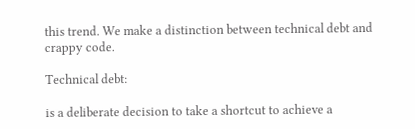this trend. We make a distinction between technical debt and crappy code.

Technical debt:

is a deliberate decision to take a shortcut to achieve a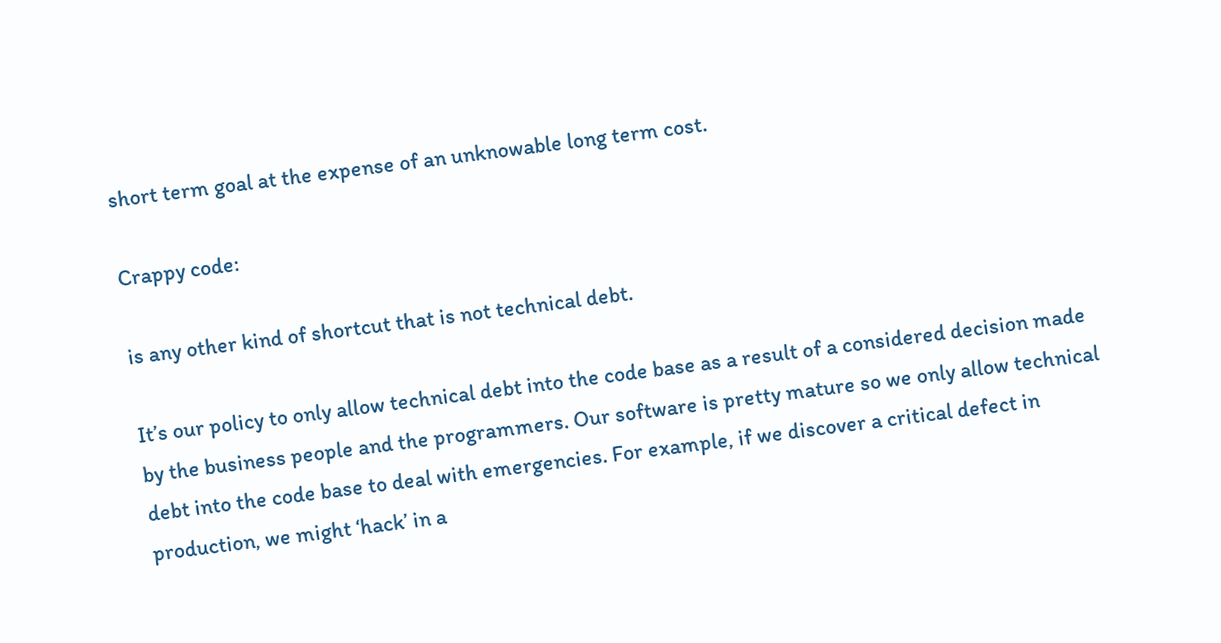short term goal at the expense of an unknowable long term cost.

Crappy code:

is any other kind of shortcut that is not technical debt.

It’s our policy to only allow technical debt into the code base as a result of a considered decision made by the business people and the programmers. Our software is pretty mature so we only allow technical debt into the code base to deal with emergencies. For example, if we discover a critical defect in production, we might ‘hack’ in a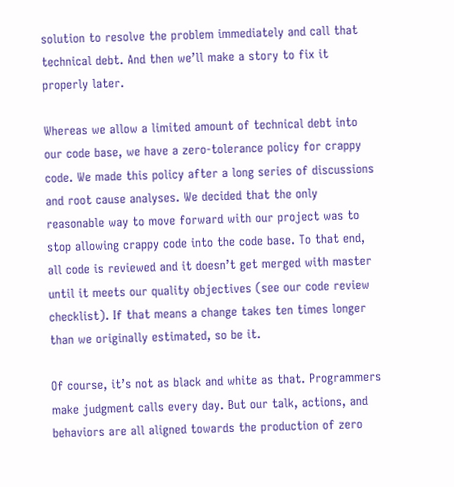solution to resolve the problem immediately and call that technical debt. And then we’ll make a story to fix it properly later.

Whereas we allow a limited amount of technical debt into our code base, we have a zero-tolerance policy for crappy code. We made this policy after a long series of discussions and root cause analyses. We decided that the only reasonable way to move forward with our project was to stop allowing crappy code into the code base. To that end, all code is reviewed and it doesn’t get merged with master until it meets our quality objectives (see our code review checklist). If that means a change takes ten times longer than we originally estimated, so be it.

Of course, it’s not as black and white as that. Programmers make judgment calls every day. But our talk, actions, and behaviors are all aligned towards the production of zero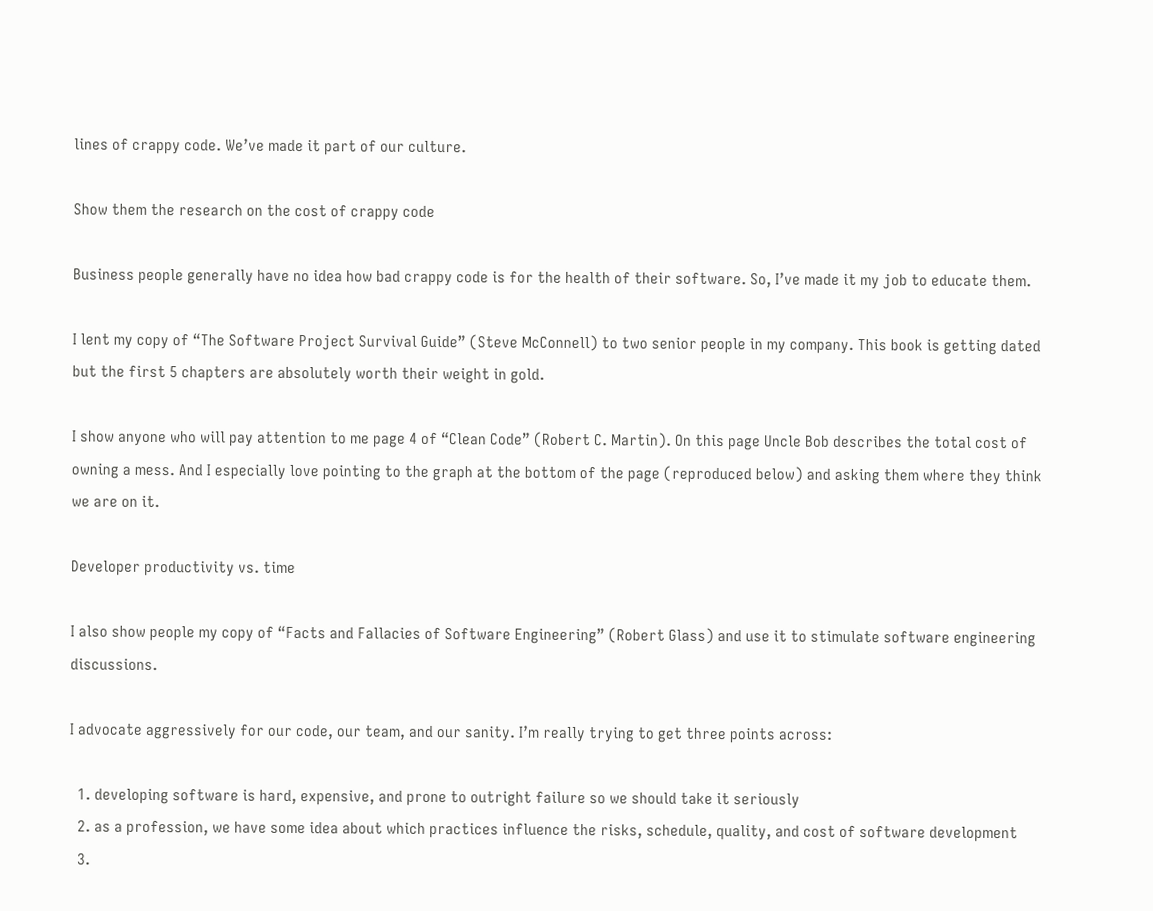lines of crappy code. We’ve made it part of our culture.

Show them the research on the cost of crappy code

Business people generally have no idea how bad crappy code is for the health of their software. So, I’ve made it my job to educate them.

I lent my copy of “The Software Project Survival Guide” (Steve McConnell) to two senior people in my company. This book is getting dated but the first 5 chapters are absolutely worth their weight in gold.

I show anyone who will pay attention to me page 4 of “Clean Code” (Robert C. Martin). On this page Uncle Bob describes the total cost of owning a mess. And I especially love pointing to the graph at the bottom of the page (reproduced below) and asking them where they think we are on it.

Developer productivity vs. time

I also show people my copy of “Facts and Fallacies of Software Engineering” (Robert Glass) and use it to stimulate software engineering discussions.

I advocate aggressively for our code, our team, and our sanity. I’m really trying to get three points across:

  1. developing software is hard, expensive, and prone to outright failure so we should take it seriously
  2. as a profession, we have some idea about which practices influence the risks, schedule, quality, and cost of software development
  3.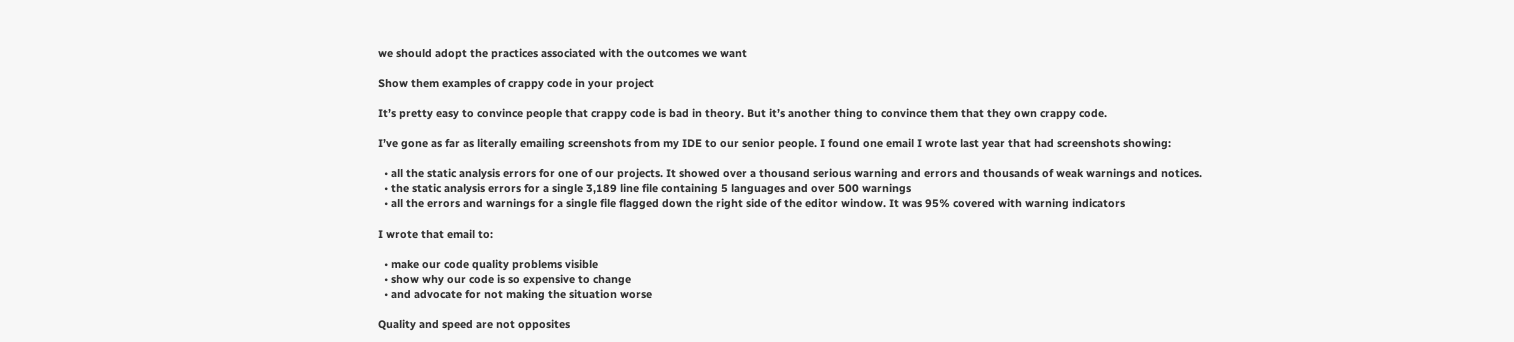we should adopt the practices associated with the outcomes we want

Show them examples of crappy code in your project

It’s pretty easy to convince people that crappy code is bad in theory. But it’s another thing to convince them that they own crappy code.

I’ve gone as far as literally emailing screenshots from my IDE to our senior people. I found one email I wrote last year that had screenshots showing:

  • all the static analysis errors for one of our projects. It showed over a thousand serious warning and errors and thousands of weak warnings and notices.
  • the static analysis errors for a single 3,189 line file containing 5 languages and over 500 warnings
  • all the errors and warnings for a single file flagged down the right side of the editor window. It was 95% covered with warning indicators

I wrote that email to:

  • make our code quality problems visible
  • show why our code is so expensive to change
  • and advocate for not making the situation worse

Quality and speed are not opposites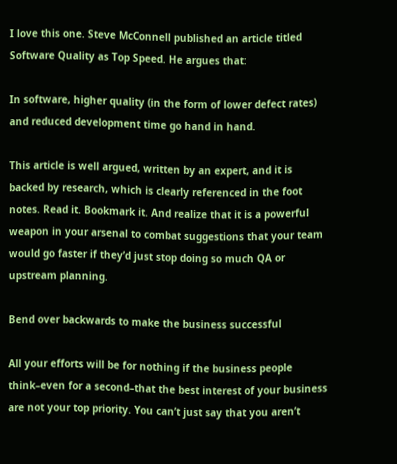I love this one. Steve McConnell published an article titled Software Quality as Top Speed. He argues that:

In software, higher quality (in the form of lower defect rates) and reduced development time go hand in hand.

This article is well argued, written by an expert, and it is backed by research, which is clearly referenced in the foot notes. Read it. Bookmark it. And realize that it is a powerful weapon in your arsenal to combat suggestions that your team would go faster if they’d just stop doing so much QA or upstream planning.

Bend over backwards to make the business successful

All your efforts will be for nothing if the business people think–even for a second–that the best interest of your business are not your top priority. You can’t just say that you aren’t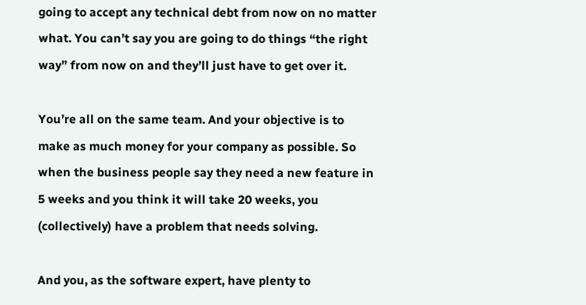going to accept any technical debt from now on no matter what. You can’t say you are going to do things “the right way” from now on and they’ll just have to get over it.

You’re all on the same team. And your objective is to make as much money for your company as possible. So when the business people say they need a new feature in 5 weeks and you think it will take 20 weeks, you (collectively) have a problem that needs solving.

And you, as the software expert, have plenty to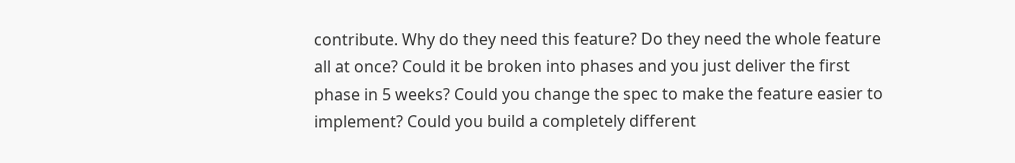contribute. Why do they need this feature? Do they need the whole feature all at once? Could it be broken into phases and you just deliver the first phase in 5 weeks? Could you change the spec to make the feature easier to implement? Could you build a completely different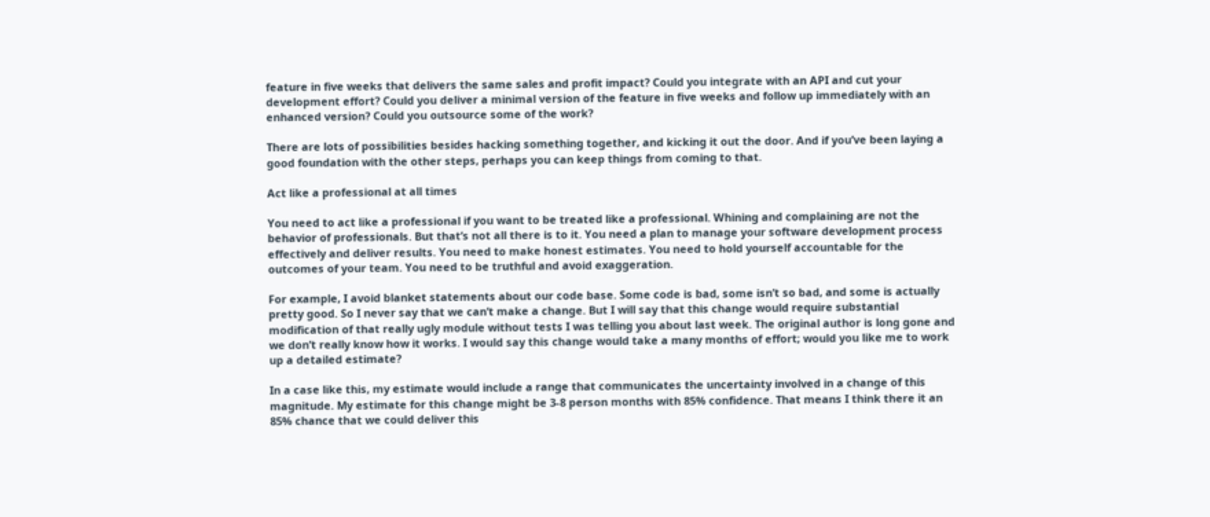feature in five weeks that delivers the same sales and profit impact? Could you integrate with an API and cut your development effort? Could you deliver a minimal version of the feature in five weeks and follow up immediately with an enhanced version? Could you outsource some of the work?

There are lots of possibilities besides hacking something together, and kicking it out the door. And if you’ve been laying a good foundation with the other steps, perhaps you can keep things from coming to that.

Act like a professional at all times

You need to act like a professional if you want to be treated like a professional. Whining and complaining are not the behavior of professionals. But that’s not all there is to it. You need a plan to manage your software development process effectively and deliver results. You need to make honest estimates. You need to hold yourself accountable for the outcomes of your team. You need to be truthful and avoid exaggeration.

For example, I avoid blanket statements about our code base. Some code is bad, some isn’t so bad, and some is actually pretty good. So I never say that we can’t make a change. But I will say that this change would require substantial modification of that really ugly module without tests I was telling you about last week. The original author is long gone and we don’t really know how it works. I would say this change would take a many months of effort; would you like me to work up a detailed estimate?

In a case like this, my estimate would include a range that communicates the uncertainty involved in a change of this magnitude. My estimate for this change might be 3-8 person months with 85% confidence. That means I think there it an 85% chance that we could deliver this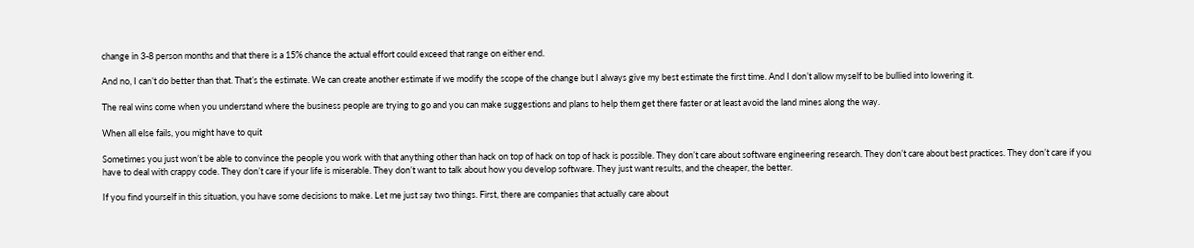change in 3-8 person months and that there is a 15% chance the actual effort could exceed that range on either end.

And no, I can’t do better than that. That’s the estimate. We can create another estimate if we modify the scope of the change but I always give my best estimate the first time. And I don’t allow myself to be bullied into lowering it.

The real wins come when you understand where the business people are trying to go and you can make suggestions and plans to help them get there faster or at least avoid the land mines along the way.

When all else fails, you might have to quit

Sometimes you just won’t be able to convince the people you work with that anything other than hack on top of hack on top of hack is possible. They don’t care about software engineering research. They don’t care about best practices. They don’t care if you have to deal with crappy code. They don’t care if your life is miserable. They don’t want to talk about how you develop software. They just want results, and the cheaper, the better.

If you find yourself in this situation, you have some decisions to make. Let me just say two things. First, there are companies that actually care about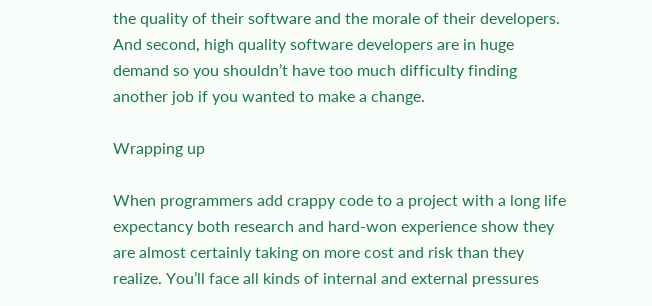the quality of their software and the morale of their developers. And second, high quality software developers are in huge demand so you shouldn’t have too much difficulty finding another job if you wanted to make a change.

Wrapping up

When programmers add crappy code to a project with a long life expectancy both research and hard-won experience show they are almost certainly taking on more cost and risk than they realize. You’ll face all kinds of internal and external pressures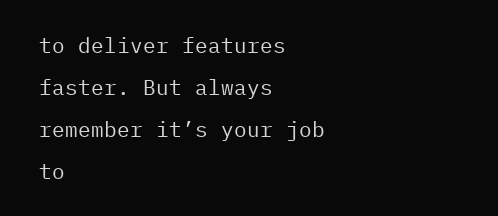to deliver features faster. But always remember it’s your job to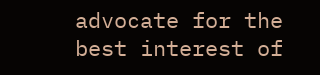advocate for the best interest of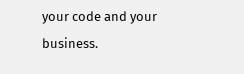your code and your business.